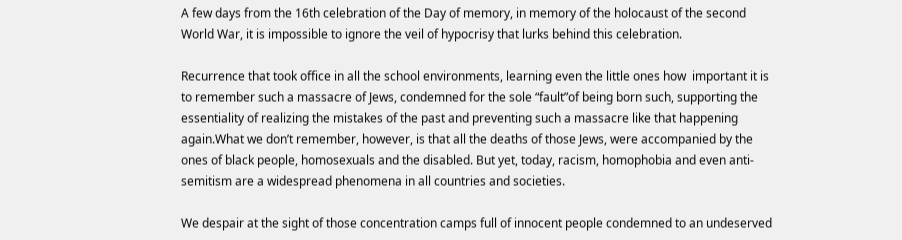A few days from the 16th celebration of the Day of memory, in memory of the holocaust of the second World War, it is impossible to ignore the veil of hypocrisy that lurks behind this celebration.

Recurrence that took office in all the school environments, learning even the little ones how  important it is to remember such a massacre of Jews, condemned for the sole “fault”of being born such, supporting the essentiality of realizing the mistakes of the past and preventing such a massacre like that happening again.What we don’t remember, however, is that all the deaths of those Jews, were accompanied by the ones of black people, homosexuals and the disabled. But yet, today, racism, homophobia and even anti-semitism are a widespread phenomena in all countries and societies.

We despair at the sight of those concentration camps full of innocent people condemned to an undeserved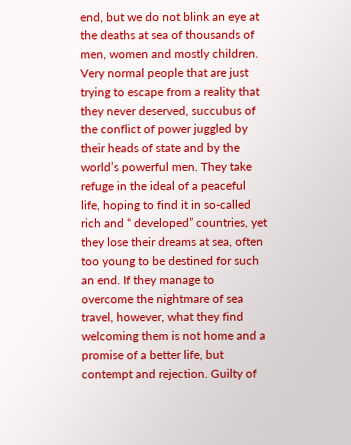end, but we do not blink an eye at the deaths at sea of thousands of men, women and mostly children. Very normal people that are just trying to escape from a reality that they never deserved, succubus of the conflict of power juggled by their heads of state and by the world’s powerful men. They take refuge in the ideal of a peaceful life, hoping to find it in so-called rich and “ developed” countries, yet they lose their dreams at sea, often too young to be destined for such an end. If they manage to overcome the nightmare of sea travel, however, what they find welcoming them is not home and a promise of a better life, but contempt and rejection. Guilty of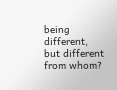being different, but different from whom?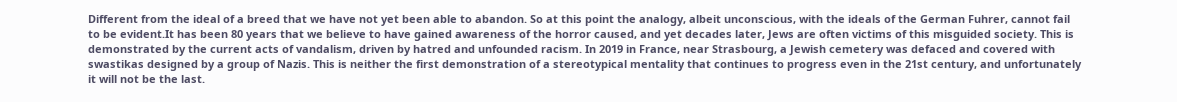Different from the ideal of a breed that we have not yet been able to abandon. So at this point the analogy, albeit unconscious, with the ideals of the German Fuhrer, cannot fail to be evident.It has been 80 years that we believe to have gained awareness of the horror caused, and yet decades later, Jews are often victims of this misguided society. This is demonstrated by the current acts of vandalism, driven by hatred and unfounded racism. In 2019 in France, near Strasbourg, a Jewish cemetery was defaced and covered with swastikas designed by a group of Nazis. This is neither the first demonstration of a stereotypical mentality that continues to progress even in the 21st century, and unfortunately it will not be the last.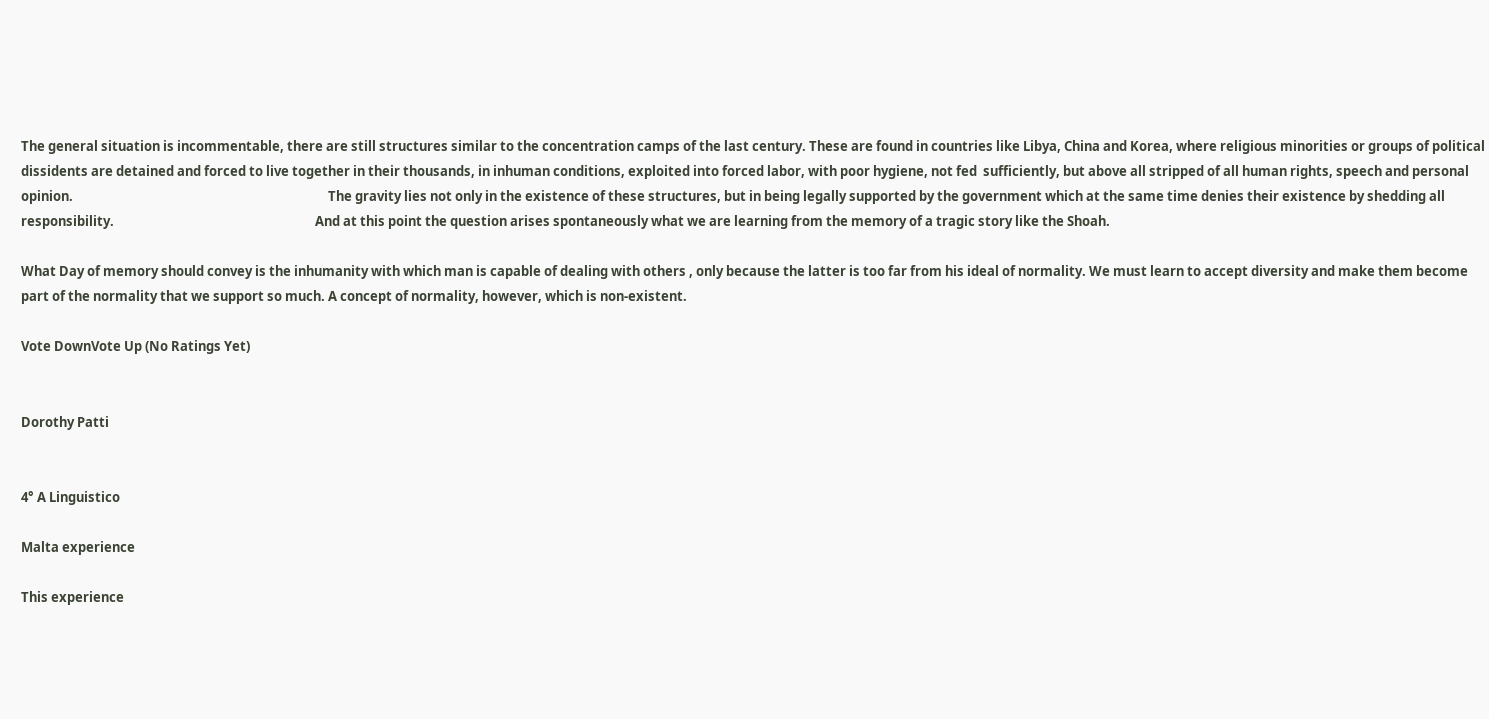The general situation is incommentable, there are still structures similar to the concentration camps of the last century. These are found in countries like Libya, China and Korea, where religious minorities or groups of political dissidents are detained and forced to live together in their thousands, in inhuman conditions, exploited into forced labor, with poor hygiene, not fed  sufficiently, but above all stripped of all human rights, speech and personal opinion.                                                                                     The gravity lies not only in the existence of these structures, but in being legally supported by the government which at the same time denies their existence by shedding all responsibility.                                                                   And at this point the question arises spontaneously what we are learning from the memory of a tragic story like the Shoah.

What Day of memory should convey is the inhumanity with which man is capable of dealing with others , only because the latter is too far from his ideal of normality. We must learn to accept diversity and make them become part of the normality that we support so much. A concept of normality, however, which is non-existent.

Vote DownVote Up (No Ratings Yet)


Dorothy Patti


4° A Linguistico

Malta experience

This experience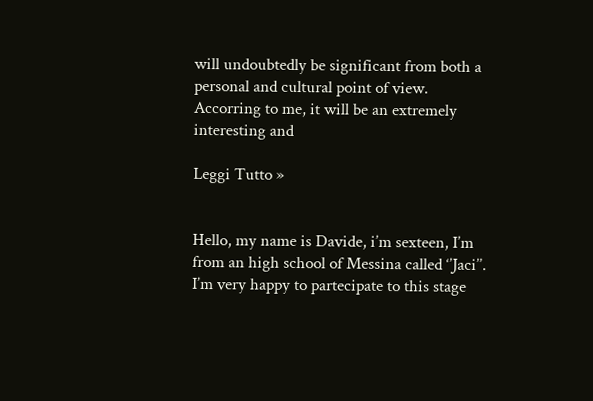will undoubtedly be significant from both a personal and cultural point of view. Accorring to me, it will be an extremely interesting and

Leggi Tutto »


Hello, my name is Davide, i’m sexteen, I’m from an high school of Messina called ‘’Jaci’’. I’m very happy to partecipate to this stage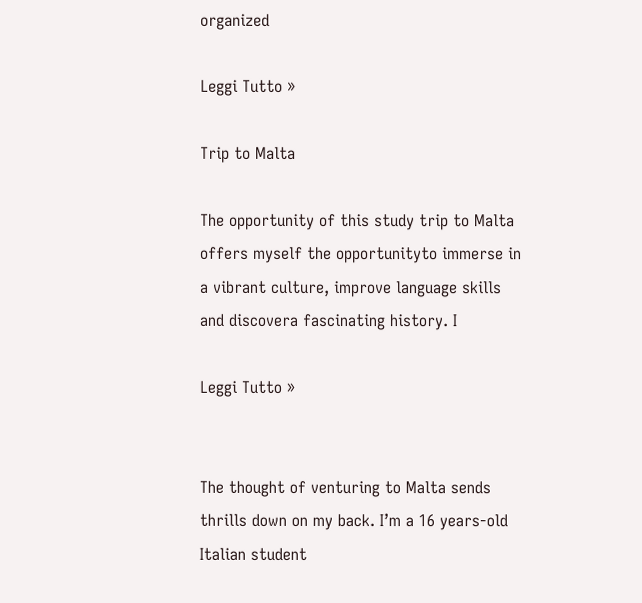organized

Leggi Tutto »

Trip to Malta

The opportunity of this study trip to Malta offers myself the opportunityto immerse in a vibrant culture, improve language skills and discovera fascinating history. I

Leggi Tutto »


The thought of venturing to Malta sends thrills down on my back. I’m a 16 years-old Italian student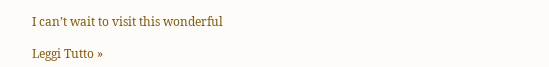I can’t wait to visit this wonderful

Leggi Tutto »